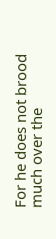For he does not brood much over the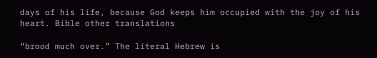days of his life, because God keeps him occupied with the joy of his heart. Bible other translations

“brood much over.” The literal Hebrew is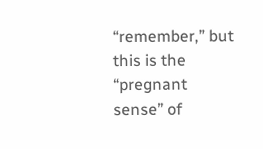“remember,” but this is the “pregnant sense” of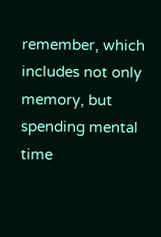remember, which includes not only memory, but spending mental time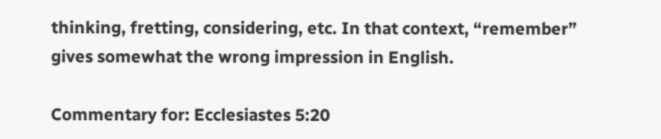thinking, fretting, considering, etc. In that context, “remember” gives somewhat the wrong impression in English.

Commentary for: Ecclesiastes 5:20